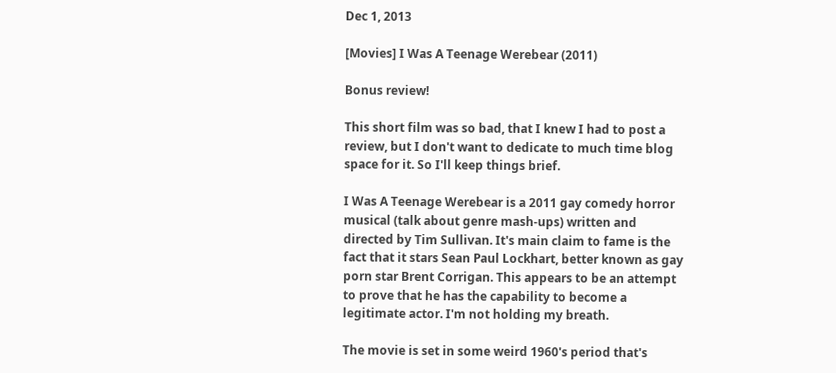Dec 1, 2013

[Movies] I Was A Teenage Werebear (2011)

Bonus review!

This short film was so bad, that I knew I had to post a review, but I don't want to dedicate to much time blog space for it. So I'll keep things brief.

I Was A Teenage Werebear is a 2011 gay comedy horror musical (talk about genre mash-ups) written and directed by Tim Sullivan. It's main claim to fame is the fact that it stars Sean Paul Lockhart, better known as gay porn star Brent Corrigan. This appears to be an attempt to prove that he has the capability to become a legitimate actor. I'm not holding my breath.

The movie is set in some weird 1960's period that's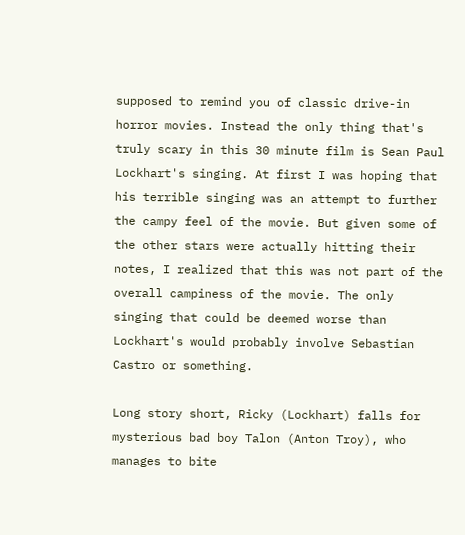supposed to remind you of classic drive-in horror movies. Instead the only thing that's truly scary in this 30 minute film is Sean Paul Lockhart's singing. At first I was hoping that his terrible singing was an attempt to further the campy feel of the movie. But given some of the other stars were actually hitting their notes, I realized that this was not part of the overall campiness of the movie. The only singing that could be deemed worse than Lockhart's would probably involve Sebastian Castro or something.

Long story short, Ricky (Lockhart) falls for mysterious bad boy Talon (Anton Troy), who manages to bite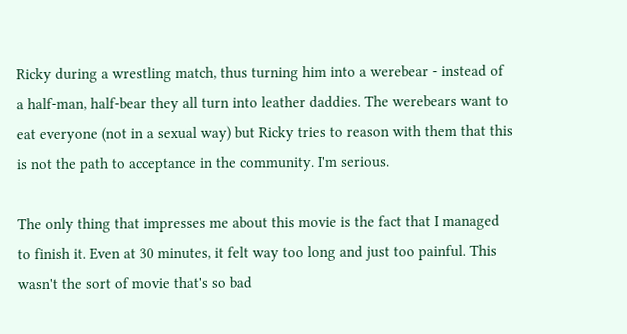Ricky during a wrestling match, thus turning him into a werebear - instead of a half-man, half-bear they all turn into leather daddies. The werebears want to eat everyone (not in a sexual way) but Ricky tries to reason with them that this is not the path to acceptance in the community. I'm serious.

The only thing that impresses me about this movie is the fact that I managed to finish it. Even at 30 minutes, it felt way too long and just too painful. This wasn't the sort of movie that's so bad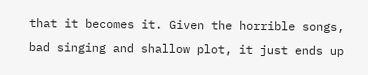that it becomes it. Given the horrible songs, bad singing and shallow plot, it just ends up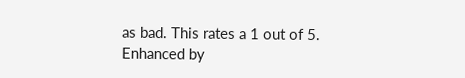as bad. This rates a 1 out of 5.
Enhanced by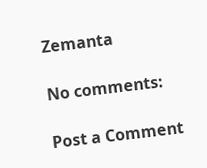Zemanta

No comments:

Post a Comment